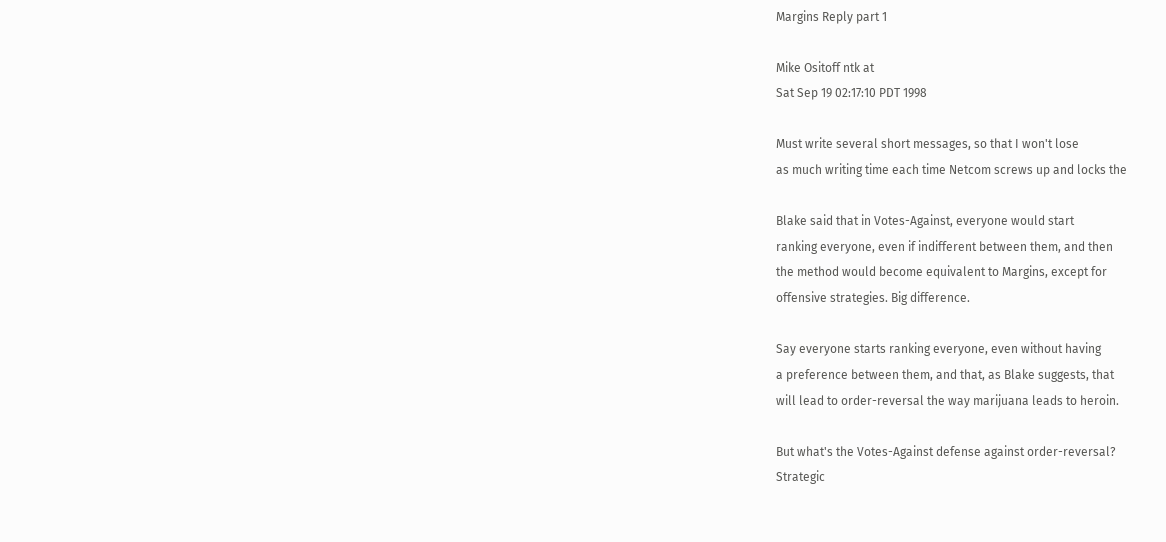Margins Reply part 1

Mike Ositoff ntk at
Sat Sep 19 02:17:10 PDT 1998

Must write several short messages, so that I won't lose
as much writing time each time Netcom screws up and locks the

Blake said that in Votes-Against, everyone would start
ranking everyone, even if indifferent between them, and then
the method would become equivalent to Margins, except for
offensive strategies. Big difference.

Say everyone starts ranking everyone, even without having
a preference between them, and that, as Blake suggests, that
will lead to order-reversal the way marijuana leads to heroin.

But what's the Votes-Against defense against order-reversal?
Strategic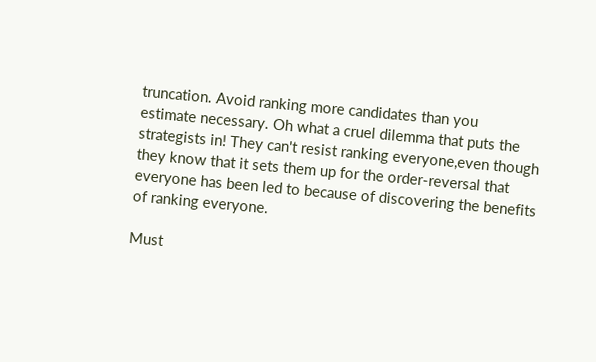truncation. Avoid ranking more candidates than you
estimate necessary. Oh what a cruel dilemma that puts the
strategists in! They can't resist ranking everyone,even though
they know that it sets them up for the order-reversal that
everyone has been led to because of discovering the benefits
of ranking everyone.

Must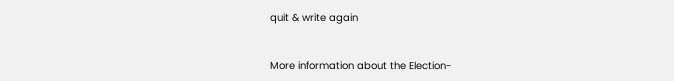quit & write again


More information about the Election-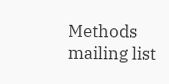Methods mailing list